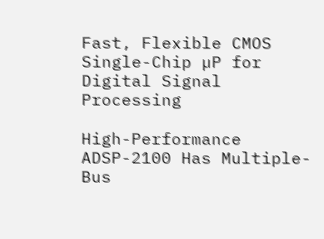Fast, Flexible CMOS Single-Chip µP for Digital Signal Processing

High-Performance ADSP-2100 Has Multiple-Bus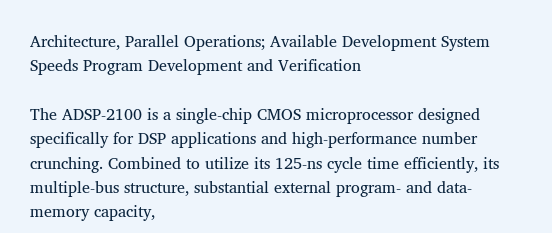Architecture, Parallel Operations; Available Development System Speeds Program Development and Verification

The ADSP-2100 is a single-chip CMOS microprocessor designed specifically for DSP applications and high-performance number crunching. Combined to utilize its 125-ns cycle time efficiently, its multiple-bus structure, substantial external program- and data-memory capacity,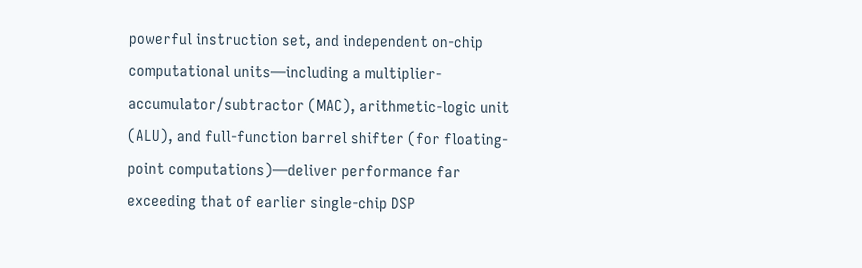powerful instruction set, and independent on-chip computational units—including a multiplier-accumulator/subtractor (MAC), arithmetic-logic unit (ALU), and full-function barrel shifter (for floating-point computations)—deliver performance far exceeding that of earlier single-chip DSP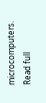microcomputers. Read full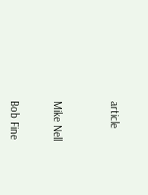article



Mike Nell


Bob Fine